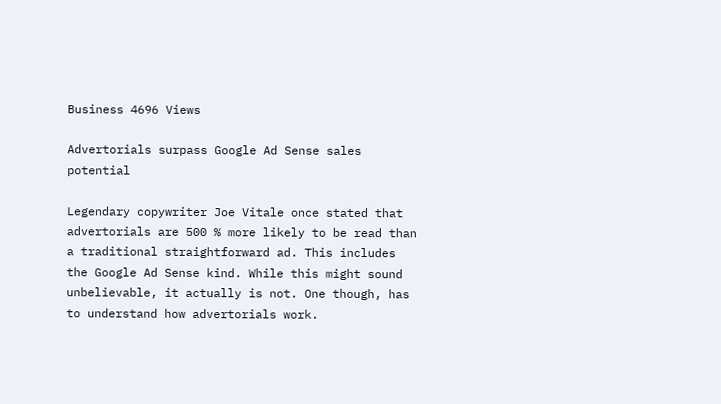Business 4696 Views

Advertorials surpass Google Ad Sense sales potential

Legendary copywriter Joe Vitale once stated that advertorials are 500 % more likely to be read than a traditional straightforward ad. This includes the Google Ad Sense kind. While this might sound unbelievable, it actually is not. One though, has to understand how advertorials work.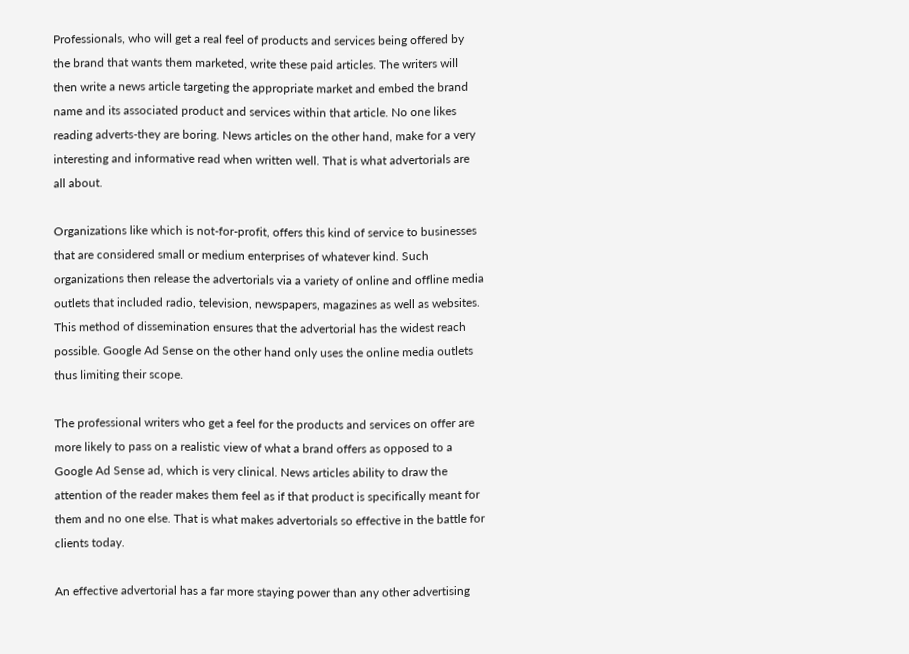Professionals, who will get a real feel of products and services being offered by the brand that wants them marketed, write these paid articles. The writers will then write a news article targeting the appropriate market and embed the brand name and its associated product and services within that article. No one likes reading adverts-they are boring. News articles on the other hand, make for a very interesting and informative read when written well. That is what advertorials are all about.

Organizations like which is not-for-profit, offers this kind of service to businesses that are considered small or medium enterprises of whatever kind. Such organizations then release the advertorials via a variety of online and offline media outlets that included radio, television, newspapers, magazines as well as websites. This method of dissemination ensures that the advertorial has the widest reach possible. Google Ad Sense on the other hand only uses the online media outlets thus limiting their scope.

The professional writers who get a feel for the products and services on offer are more likely to pass on a realistic view of what a brand offers as opposed to a Google Ad Sense ad, which is very clinical. News articles ability to draw the attention of the reader makes them feel as if that product is specifically meant for them and no one else. That is what makes advertorials so effective in the battle for clients today.

An effective advertorial has a far more staying power than any other advertising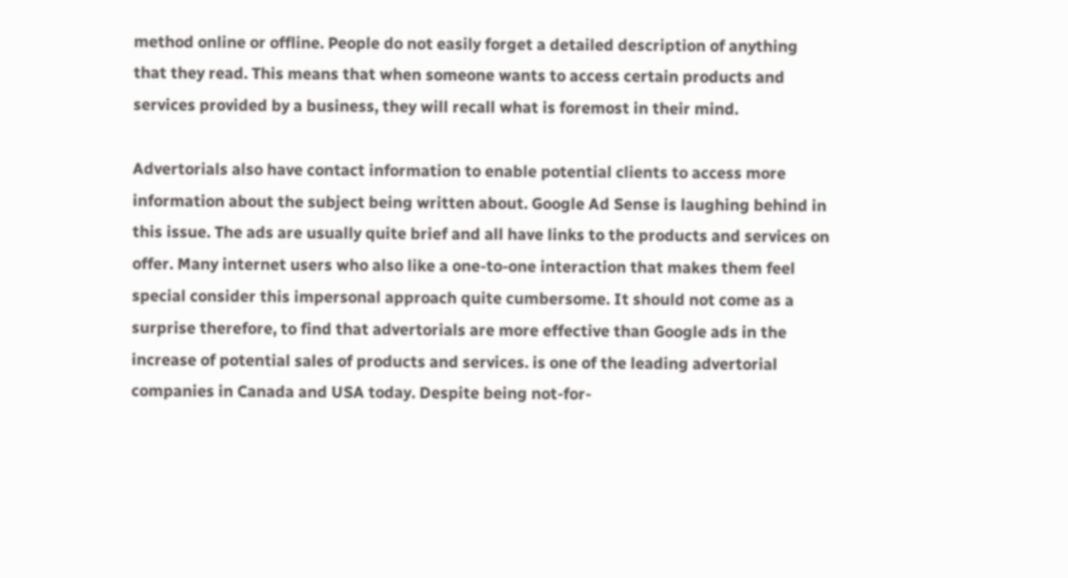method online or offline. People do not easily forget a detailed description of anything that they read. This means that when someone wants to access certain products and services provided by a business, they will recall what is foremost in their mind.

Advertorials also have contact information to enable potential clients to access more information about the subject being written about. Google Ad Sense is laughing behind in this issue. The ads are usually quite brief and all have links to the products and services on offer. Many internet users who also like a one-to-one interaction that makes them feel special consider this impersonal approach quite cumbersome. It should not come as a surprise therefore, to find that advertorials are more effective than Google ads in the increase of potential sales of products and services. is one of the leading advertorial companies in Canada and USA today. Despite being not-for-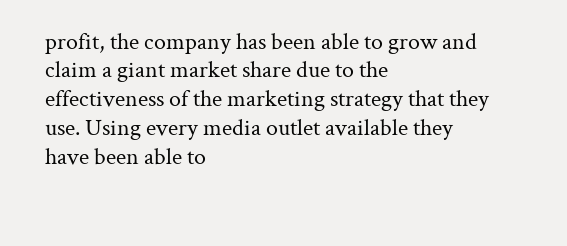profit, the company has been able to grow and claim a giant market share due to the effectiveness of the marketing strategy that they use. Using every media outlet available they have been able to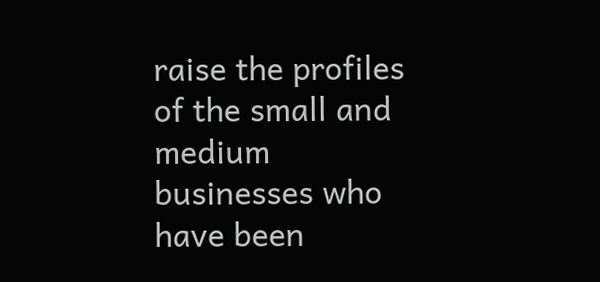raise the profiles of the small and medium businesses who have been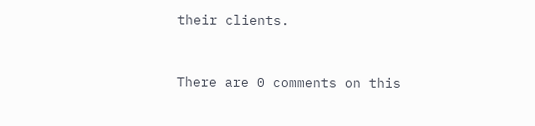their clients.


There are 0 comments on this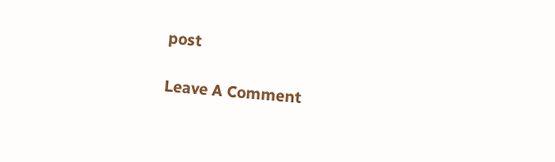post

Leave A Comment